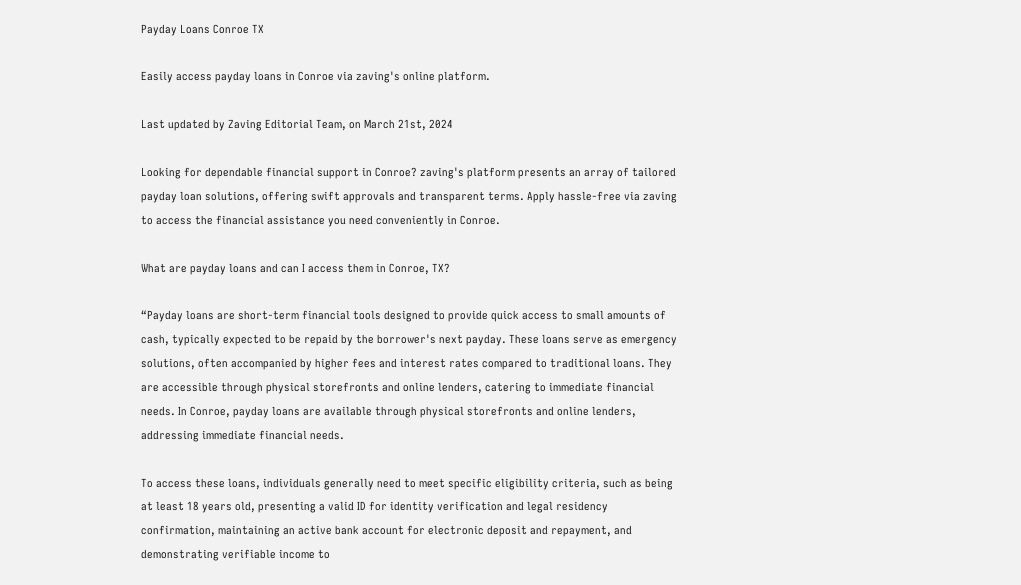Payday Loans Conroe TX

Easily access payday loans in Conroe via zaving's online platform.

Last updated by Zaving Editorial Team, on March 21st, 2024

Looking for dependable financial support in Conroe? zaving's platform presents an array of tailored payday loan solutions, offering swift approvals and transparent terms. Apply hassle-free via zaving to access the financial assistance you need conveniently in Conroe.

What are payday loans and can I access them in Conroe, TX?

“Payday loans are short-term financial tools designed to provide quick access to small amounts of cash, typically expected to be repaid by the borrower's next payday. These loans serve as emergency solutions, often accompanied by higher fees and interest rates compared to traditional loans. They are accessible through physical storefronts and online lenders, catering to immediate financial needs. In Conroe, payday loans are available through physical storefronts and online lenders, addressing immediate financial needs.

To access these loans, individuals generally need to meet specific eligibility criteria, such as being at least 18 years old, presenting a valid ID for identity verification and legal residency confirmation, maintaining an active bank account for electronic deposit and repayment, and demonstrating verifiable income to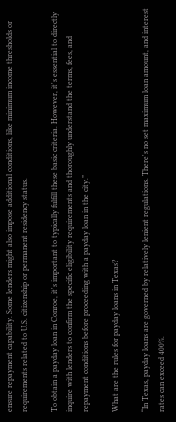ensure repayment capability. Some lenders might also impose additional conditions, like minimum income thresholds or requirements related to U.S. citizenship or permanent residency status.

To obtain a payday loan in Conroe, it's important to typically fulfill these basic criteria. However, it's essential to directly inquire with lenders to confirm the specific eligibility requirements and thoroughly understand the terms, fees, and repayment conditions before proceeding with a payday loan in the city.”

What are the rules for payday loans in Texas?

“In Texas, payday loans are governed by relatively lenient regulations. There's no set maximum loan amount, and interest rates can exceed 400%.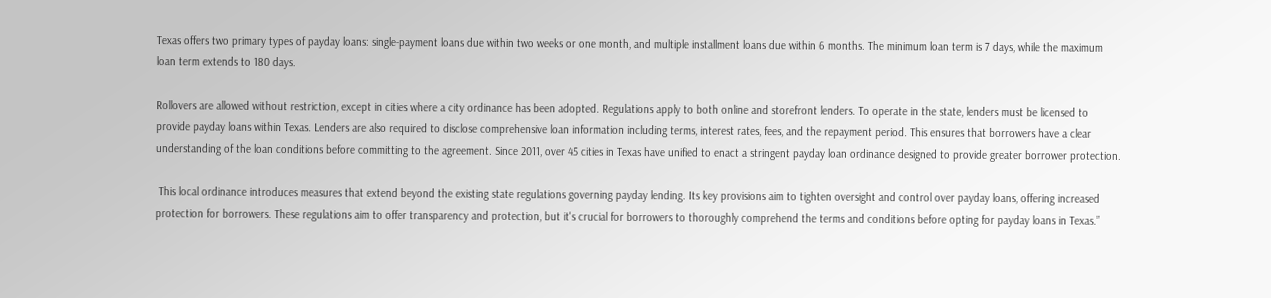Texas offers two primary types of payday loans: single-payment loans due within two weeks or one month, and multiple installment loans due within 6 months. The minimum loan term is 7 days, while the maximum loan term extends to 180 days.

Rollovers are allowed without restriction, except in cities where a city ordinance has been adopted. Regulations apply to both online and storefront lenders. To operate in the state, lenders must be licensed to provide payday loans within Texas. Lenders are also required to disclose comprehensive loan information including terms, interest rates, fees, and the repayment period. This ensures that borrowers have a clear understanding of the loan conditions before committing to the agreement. Since 2011, over 45 cities in Texas have unified to enact a stringent payday loan ordinance designed to provide greater borrower protection.

 This local ordinance introduces measures that extend beyond the existing state regulations governing payday lending. Its key provisions aim to tighten oversight and control over payday loans, offering increased protection for borrowers. These regulations aim to offer transparency and protection, but it's crucial for borrowers to thoroughly comprehend the terms and conditions before opting for payday loans in Texas.”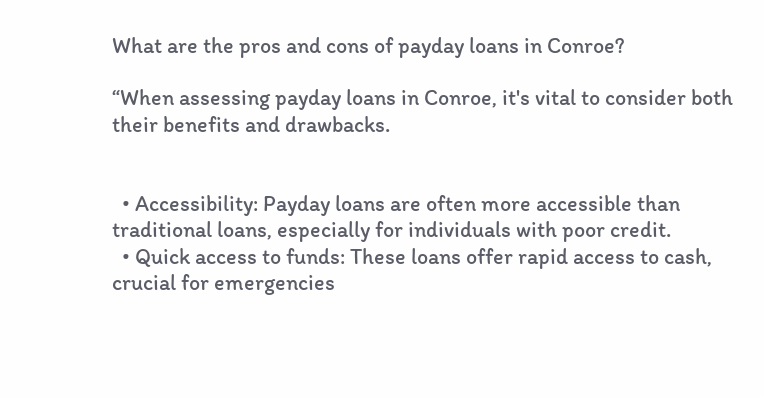What are the pros and cons of payday loans in Conroe?

“When assessing payday loans in Conroe, it's vital to consider both their benefits and drawbacks.


  • Accessibility: Payday loans are often more accessible than traditional loans, especially for individuals with poor credit.
  • Quick access to funds: These loans offer rapid access to cash, crucial for emergencies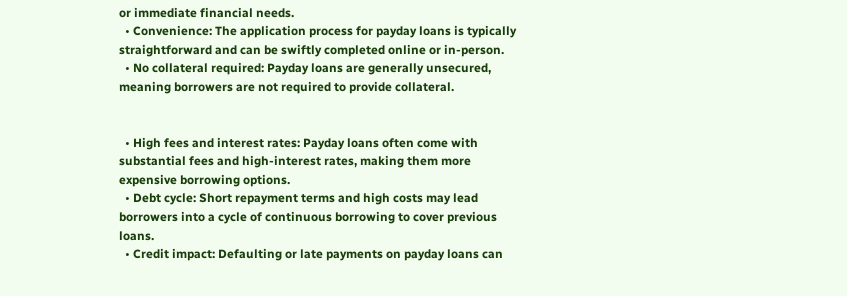or immediate financial needs.
  • Convenience: The application process for payday loans is typically straightforward and can be swiftly completed online or in-person.
  • No collateral required: Payday loans are generally unsecured, meaning borrowers are not required to provide collateral.


  • High fees and interest rates: Payday loans often come with substantial fees and high-interest rates, making them more expensive borrowing options.
  • Debt cycle: Short repayment terms and high costs may lead borrowers into a cycle of continuous borrowing to cover previous loans.
  • Credit impact: Defaulting or late payments on payday loans can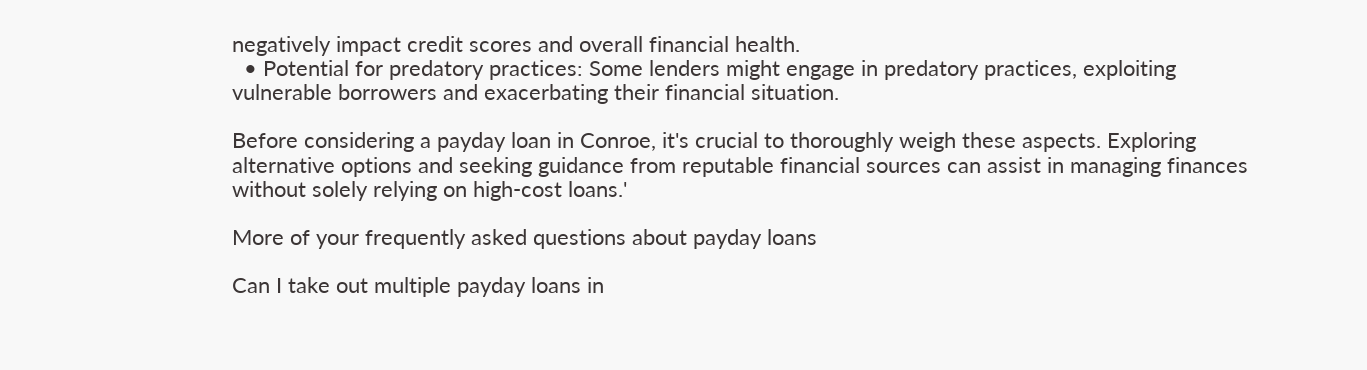negatively impact credit scores and overall financial health.
  • Potential for predatory practices: Some lenders might engage in predatory practices, exploiting vulnerable borrowers and exacerbating their financial situation.

Before considering a payday loan in Conroe, it's crucial to thoroughly weigh these aspects. Exploring alternative options and seeking guidance from reputable financial sources can assist in managing finances without solely relying on high-cost loans.'

More of your frequently asked questions about payday loans

Can I take out multiple payday loans in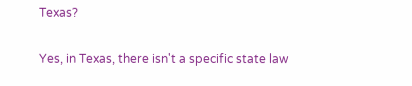Texas?

Yes, in Texas, there isn't a specific state law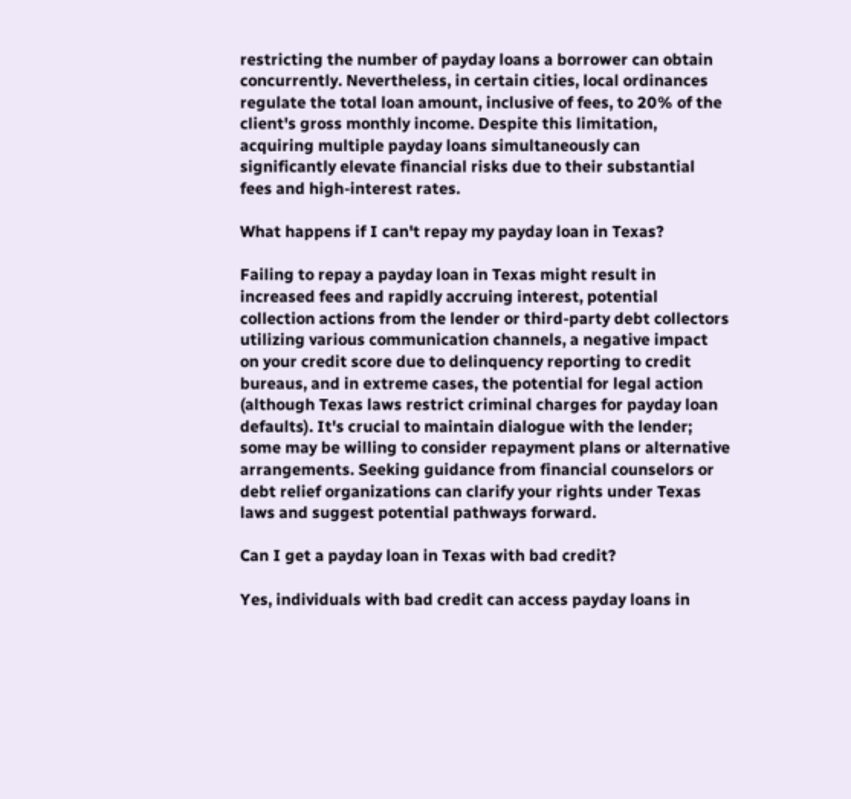restricting the number of payday loans a borrower can obtain concurrently. Nevertheless, in certain cities, local ordinances regulate the total loan amount, inclusive of fees, to 20% of the client's gross monthly income. Despite this limitation, acquiring multiple payday loans simultaneously can significantly elevate financial risks due to their substantial fees and high-interest rates.

What happens if I can't repay my payday loan in Texas?

Failing to repay a payday loan in Texas might result in increased fees and rapidly accruing interest, potential collection actions from the lender or third-party debt collectors utilizing various communication channels, a negative impact on your credit score due to delinquency reporting to credit bureaus, and in extreme cases, the potential for legal action (although Texas laws restrict criminal charges for payday loan defaults). It's crucial to maintain dialogue with the lender; some may be willing to consider repayment plans or alternative arrangements. Seeking guidance from financial counselors or debt relief organizations can clarify your rights under Texas laws and suggest potential pathways forward.

Can I get a payday loan in Texas with bad credit?

Yes, individuals with bad credit can access payday loans in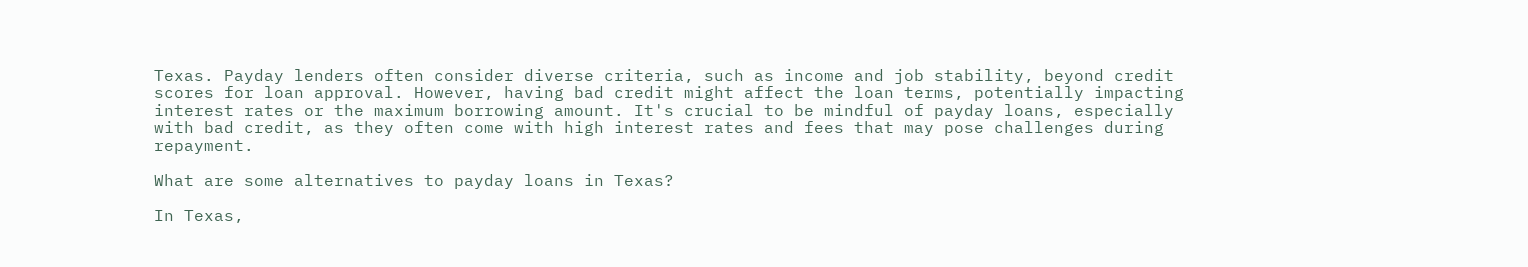Texas. Payday lenders often consider diverse criteria, such as income and job stability, beyond credit scores for loan approval. However, having bad credit might affect the loan terms, potentially impacting interest rates or the maximum borrowing amount. It's crucial to be mindful of payday loans, especially with bad credit, as they often come with high interest rates and fees that may pose challenges during repayment.

What are some alternatives to payday loans in Texas?

In Texas,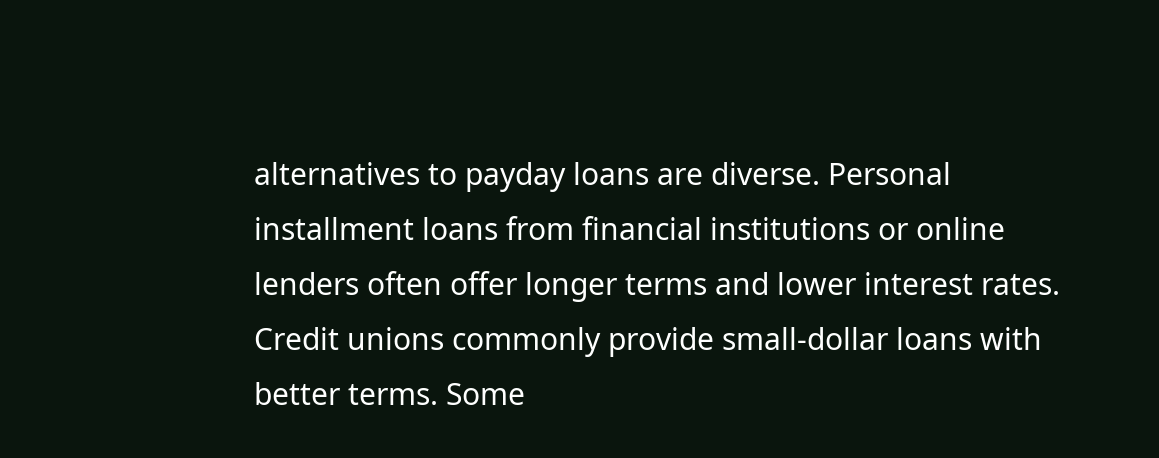alternatives to payday loans are diverse. Personal installment loans from financial institutions or online lenders often offer longer terms and lower interest rates. Credit unions commonly provide small-dollar loans with better terms. Some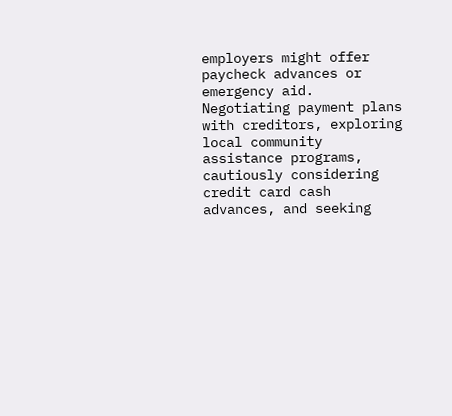employers might offer paycheck advances or emergency aid. Negotiating payment plans with creditors, exploring local community assistance programs, cautiously considering credit card cash advances, and seeking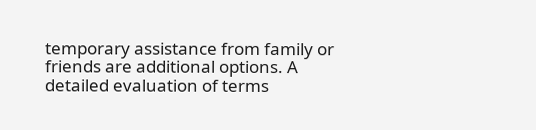temporary assistance from family or friends are additional options. A detailed evaluation of terms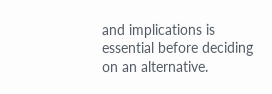and implications is essential before deciding on an alternative.